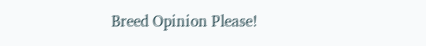Breed Opinion Please!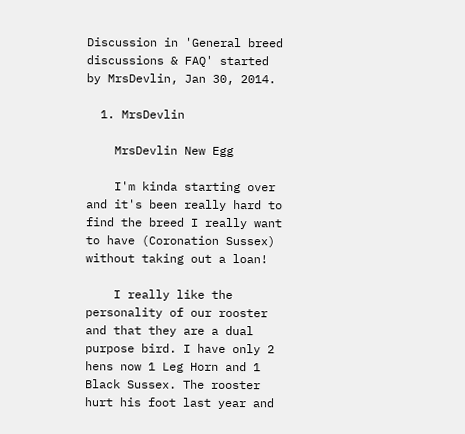Discussion in 'General breed discussions & FAQ' started by MrsDevlin, Jan 30, 2014.

  1. MrsDevlin

    MrsDevlin New Egg

    I'm kinda starting over and it's been really hard to find the breed I really want to have (Coronation Sussex) without taking out a loan!

    I really like the personality of our rooster and that they are a dual purpose bird. I have only 2 hens now 1 Leg Horn and 1 Black Sussex. The rooster hurt his foot last year and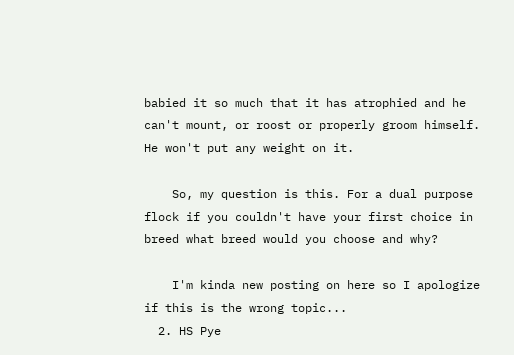babied it so much that it has atrophied and he can't mount, or roost or properly groom himself. He won't put any weight on it.

    So, my question is this. For a dual purpose flock if you couldn't have your first choice in breed what breed would you choose and why?

    I'm kinda new posting on here so I apologize if this is the wrong topic...
  2. HS Pye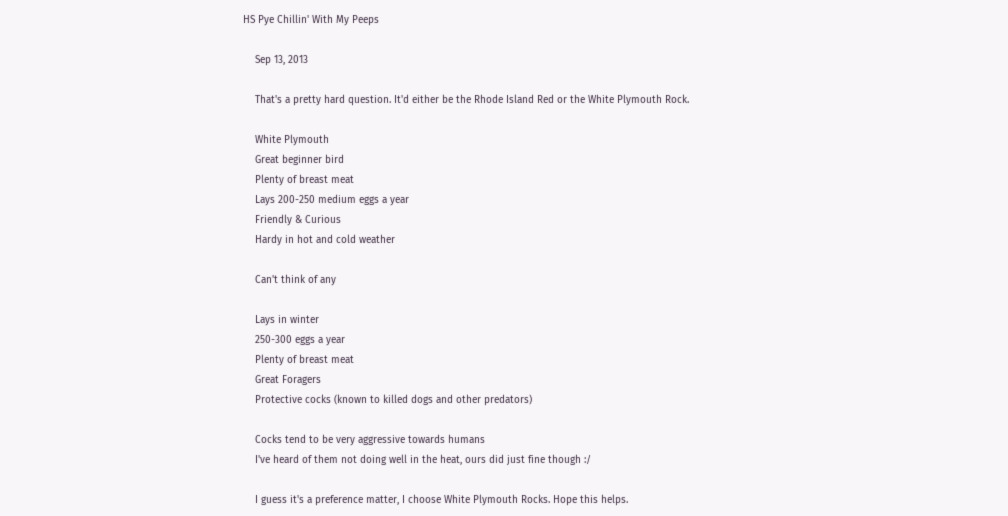HS Pye Chillin' With My Peeps

    Sep 13, 2013

    That's a pretty hard question. It'd either be the Rhode Island Red or the White Plymouth Rock.

    White Plymouth
    Great beginner bird
    Plenty of breast meat
    Lays 200-250 medium eggs a year
    Friendly & Curious
    Hardy in hot and cold weather

    Can't think of any

    Lays in winter
    250-300 eggs a year
    Plenty of breast meat
    Great Foragers
    Protective cocks (known to killed dogs and other predators)

    Cocks tend to be very aggressive towards humans
    I've heard of them not doing well in the heat, ours did just fine though :/

    I guess it's a preference matter, I choose White Plymouth Rocks. Hope this helps.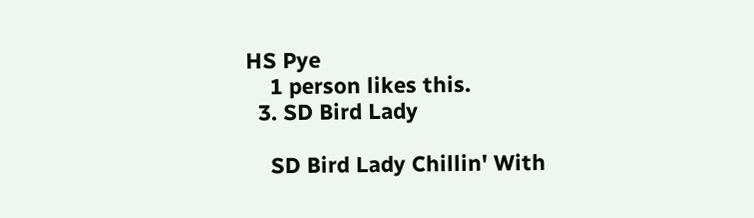HS Pye
    1 person likes this.
  3. SD Bird Lady

    SD Bird Lady Chillin' With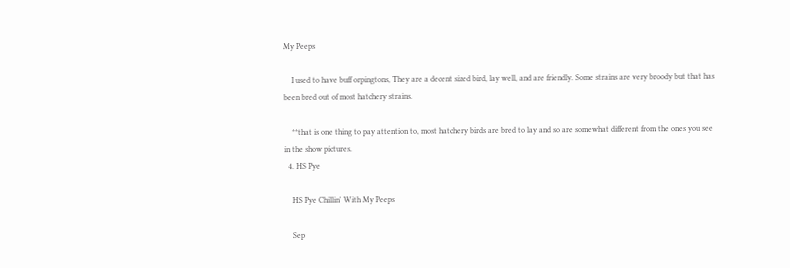My Peeps

    I used to have buff orpingtons, They are a decent sized bird, lay well, and are friendly. Some strains are very broody but that has been bred out of most hatchery strains.

    **that is one thing to pay attention to, most hatchery birds are bred to lay and so are somewhat different from the ones you see in the show pictures.
  4. HS Pye

    HS Pye Chillin' With My Peeps

    Sep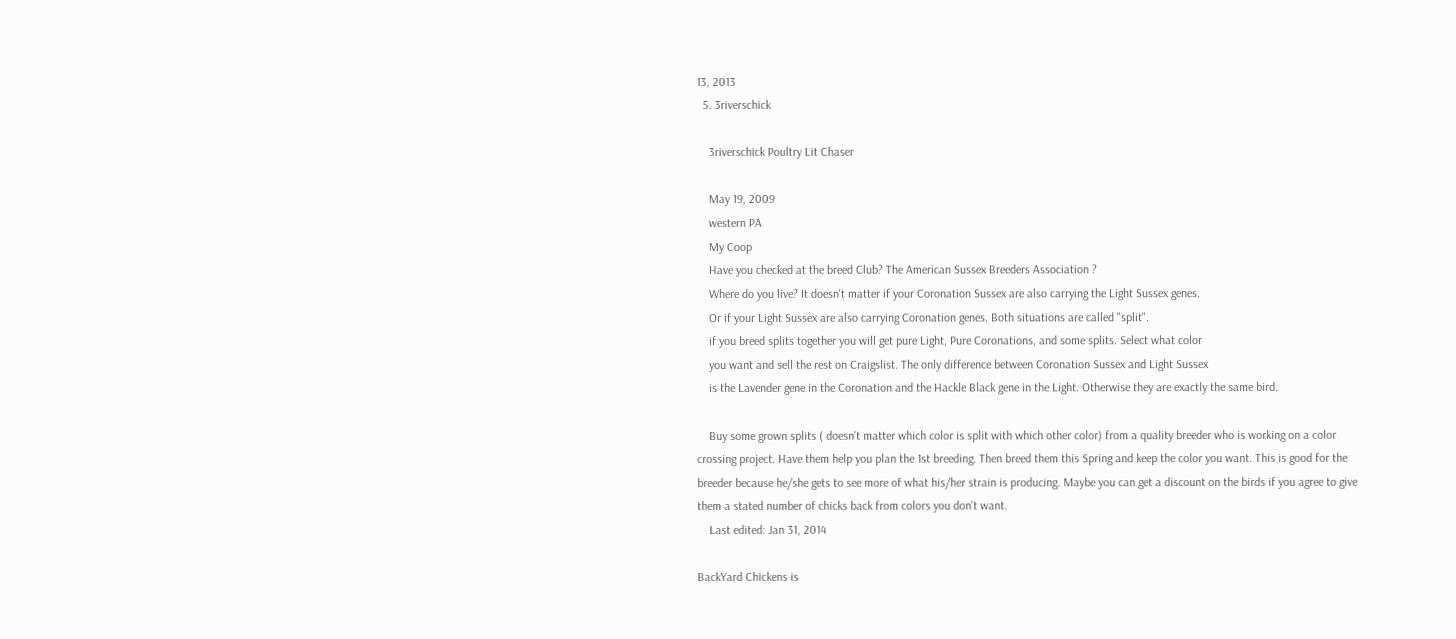13, 2013
  5. 3riverschick

    3riverschick Poultry Lit Chaser

    May 19, 2009
    western PA
    My Coop
    Have you checked at the breed Club? The American Sussex Breeders Association ?
    Where do you live? It doesn't matter if your Coronation Sussex are also carrying the Light Sussex genes.
    Or if your Light Sussex are also carrying Coronation genes. Both situations are called "split".
    if you breed splits together you will get pure Light, Pure Coronations, and some splits. Select what color
    you want and sell the rest on Craigslist. The only difference between Coronation Sussex and Light Sussex
    is the Lavender gene in the Coronation and the Hackle Black gene in the Light. Otherwise they are exactly the same bird.

    Buy some grown splits ( doesn't matter which color is split with which other color) from a quality breeder who is working on a color crossing project. Have them help you plan the 1st breeding. Then breed them this Spring and keep the color you want. This is good for the breeder because he/she gets to see more of what his/her strain is producing. Maybe you can get a discount on the birds if you agree to give them a stated number of chicks back from colors you don't want.
    Last edited: Jan 31, 2014

BackYard Chickens is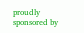proudly sponsored by